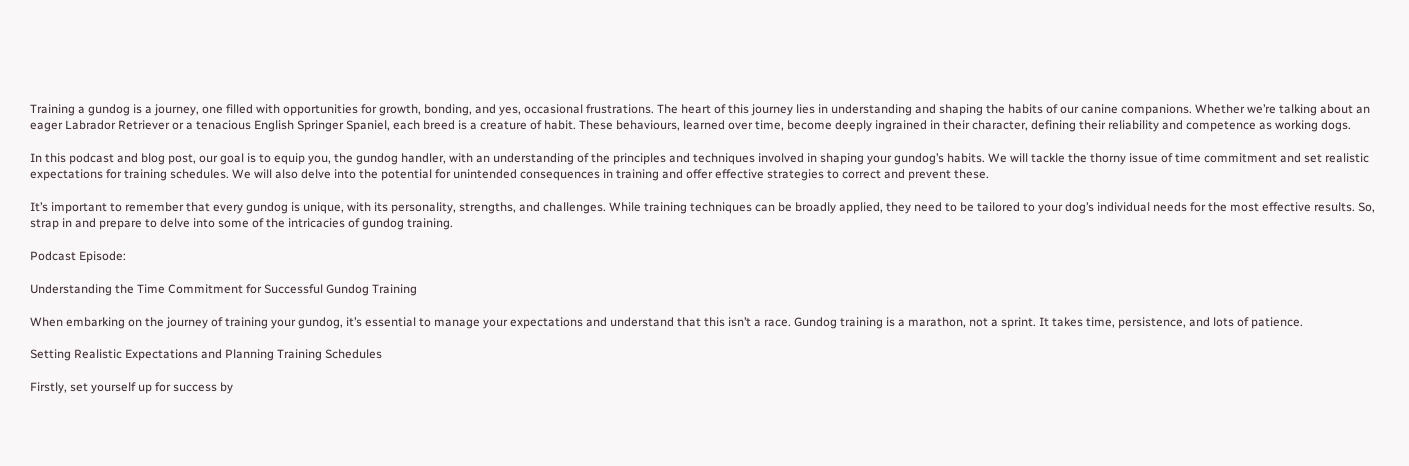Training a gundog is a journey, one filled with opportunities for growth, bonding, and yes, occasional frustrations. The heart of this journey lies in understanding and shaping the habits of our canine companions. Whether we’re talking about an eager Labrador Retriever or a tenacious English Springer Spaniel, each breed is a creature of habit. These behaviours, learned over time, become deeply ingrained in their character, defining their reliability and competence as working dogs.

In this podcast and blog post, our goal is to equip you, the gundog handler, with an understanding of the principles and techniques involved in shaping your gundog’s habits. We will tackle the thorny issue of time commitment and set realistic expectations for training schedules. We will also delve into the potential for unintended consequences in training and offer effective strategies to correct and prevent these.

It’s important to remember that every gundog is unique, with its personality, strengths, and challenges. While training techniques can be broadly applied, they need to be tailored to your dog’s individual needs for the most effective results. So, strap in and prepare to delve into some of the intricacies of gundog training.

Podcast Episode:

Understanding the Time Commitment for Successful Gundog Training

When embarking on the journey of training your gundog, it’s essential to manage your expectations and understand that this isn’t a race. Gundog training is a marathon, not a sprint. It takes time, persistence, and lots of patience.

Setting Realistic Expectations and Planning Training Schedules

Firstly, set yourself up for success by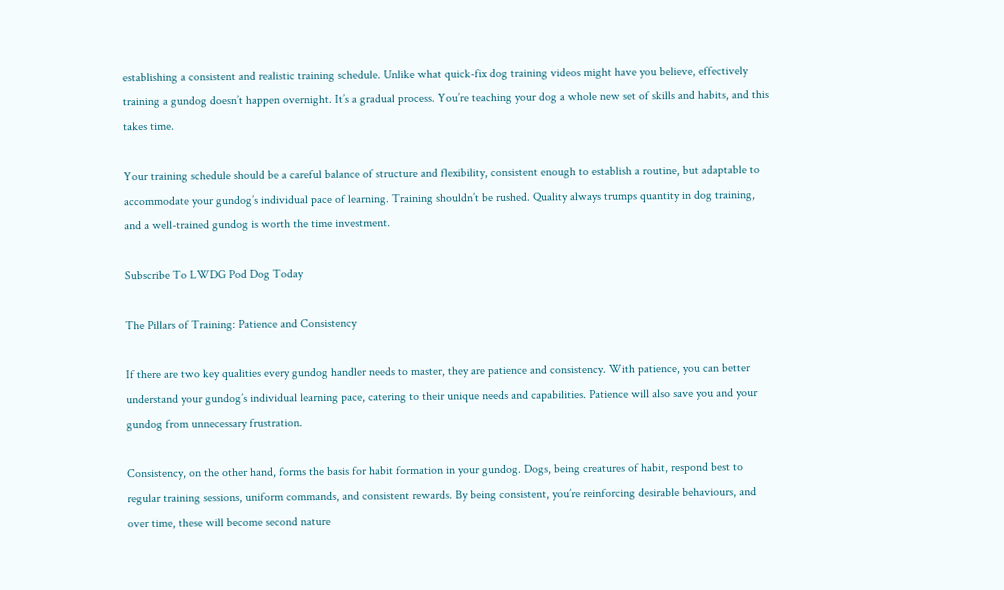establishing a consistent and realistic training schedule. Unlike what quick-fix dog training videos might have you believe, effectively training a gundog doesn’t happen overnight. It’s a gradual process. You’re teaching your dog a whole new set of skills and habits, and this takes time.

Your training schedule should be a careful balance of structure and flexibility, consistent enough to establish a routine, but adaptable to accommodate your gundog’s individual pace of learning. Training shouldn’t be rushed. Quality always trumps quantity in dog training, and a well-trained gundog is worth the time investment.

Subscribe To LWDG Pod Dog Today

The Pillars of Training: Patience and Consistency

If there are two key qualities every gundog handler needs to master, they are patience and consistency. With patience, you can better understand your gundog’s individual learning pace, catering to their unique needs and capabilities. Patience will also save you and your gundog from unnecessary frustration.

Consistency, on the other hand, forms the basis for habit formation in your gundog. Dogs, being creatures of habit, respond best to regular training sessions, uniform commands, and consistent rewards. By being consistent, you’re reinforcing desirable behaviours, and over time, these will become second nature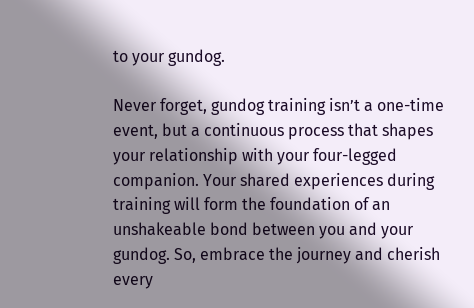to your gundog.

Never forget, gundog training isn’t a one-time event, but a continuous process that shapes your relationship with your four-legged companion. Your shared experiences during training will form the foundation of an unshakeable bond between you and your gundog. So, embrace the journey and cherish every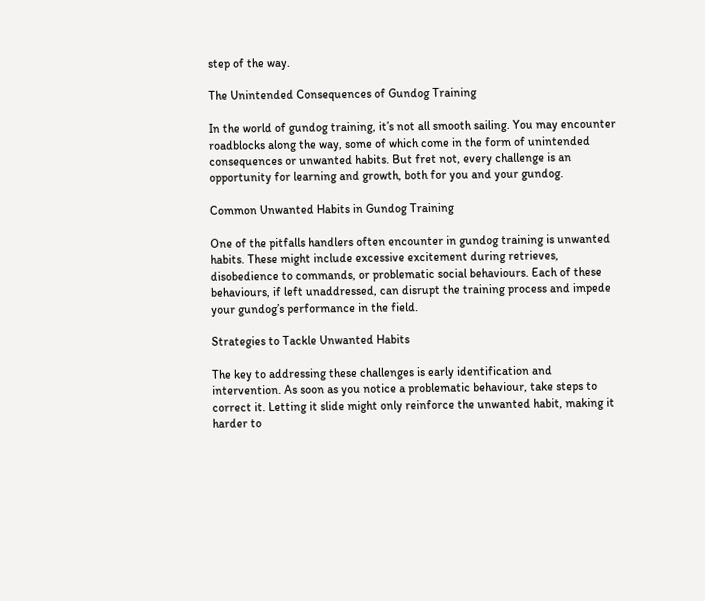step of the way.

The Unintended Consequences of Gundog Training

In the world of gundog training, it’s not all smooth sailing. You may encounter roadblocks along the way, some of which come in the form of unintended consequences or unwanted habits. But fret not, every challenge is an opportunity for learning and growth, both for you and your gundog.

Common Unwanted Habits in Gundog Training

One of the pitfalls handlers often encounter in gundog training is unwanted habits. These might include excessive excitement during retrieves, disobedience to commands, or problematic social behaviours. Each of these behaviours, if left unaddressed, can disrupt the training process and impede your gundog’s performance in the field.

Strategies to Tackle Unwanted Habits

The key to addressing these challenges is early identification and intervention. As soon as you notice a problematic behaviour, take steps to correct it. Letting it slide might only reinforce the unwanted habit, making it harder to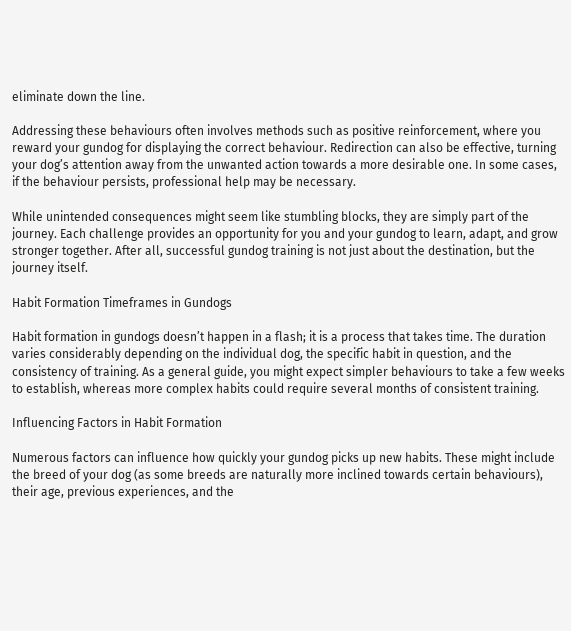eliminate down the line.

Addressing these behaviours often involves methods such as positive reinforcement, where you reward your gundog for displaying the correct behaviour. Redirection can also be effective, turning your dog’s attention away from the unwanted action towards a more desirable one. In some cases, if the behaviour persists, professional help may be necessary.

While unintended consequences might seem like stumbling blocks, they are simply part of the journey. Each challenge provides an opportunity for you and your gundog to learn, adapt, and grow stronger together. After all, successful gundog training is not just about the destination, but the journey itself.

Habit Formation Timeframes in Gundogs

Habit formation in gundogs doesn’t happen in a flash; it is a process that takes time. The duration varies considerably depending on the individual dog, the specific habit in question, and the consistency of training. As a general guide, you might expect simpler behaviours to take a few weeks to establish, whereas more complex habits could require several months of consistent training.

Influencing Factors in Habit Formation

Numerous factors can influence how quickly your gundog picks up new habits. These might include the breed of your dog (as some breeds are naturally more inclined towards certain behaviours), their age, previous experiences, and the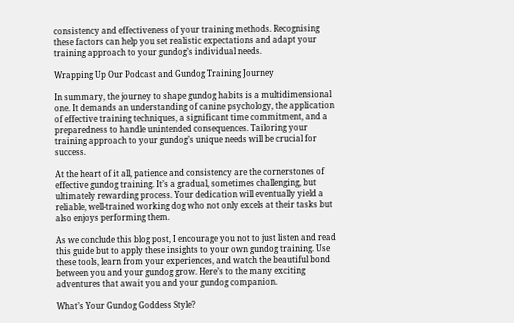consistency and effectiveness of your training methods. Recognising these factors can help you set realistic expectations and adapt your training approach to your gundog’s individual needs.

Wrapping Up Our Podcast and Gundog Training Journey

In summary, the journey to shape gundog habits is a multidimensional one. It demands an understanding of canine psychology, the application of effective training techniques, a significant time commitment, and a preparedness to handle unintended consequences. Tailoring your training approach to your gundog’s unique needs will be crucial for success.

At the heart of it all, patience and consistency are the cornerstones of effective gundog training. It’s a gradual, sometimes challenging, but ultimately rewarding process. Your dedication will eventually yield a reliable, well-trained working dog who not only excels at their tasks but also enjoys performing them.

As we conclude this blog post, I encourage you not to just listen and read this guide but to apply these insights to your own gundog training. Use these tools, learn from your experiences, and watch the beautiful bond between you and your gundog grow. Here’s to the many exciting adventures that await you and your gundog companion.

What’s Your Gundog Goddess Style?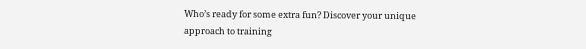Who’s ready for some extra fun? Discover your unique approach to training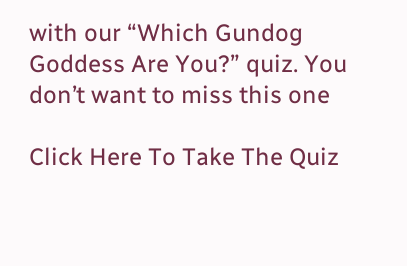with our “Which Gundog Goddess Are You?” quiz. You don’t want to miss this one

Click Here To Take The Quiz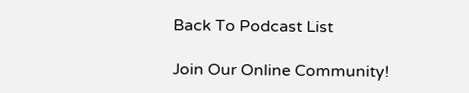Back To Podcast List

Join Our Online Community!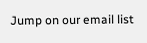Jump on our email list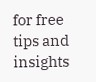for free tips and insights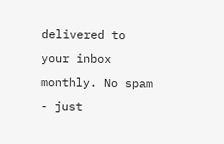delivered to your inbox monthly. No spam - just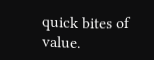quick bites of value.